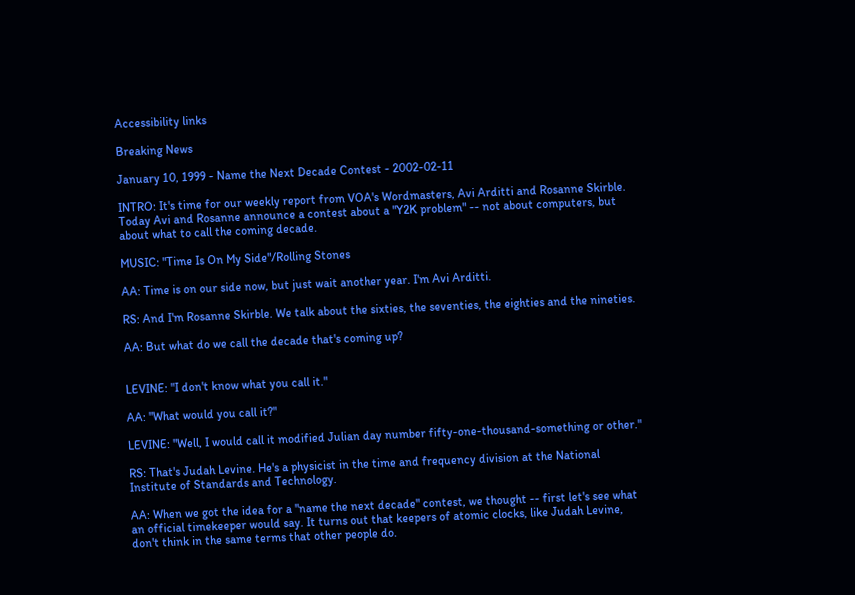Accessibility links

Breaking News

January 10, 1999 - Name the Next Decade Contest - 2002-02-11

INTRO: It's time for our weekly report from VOA's Wordmasters, Avi Arditti and Rosanne Skirble. Today Avi and Rosanne announce a contest about a "Y2K problem" -- not about computers, but about what to call the coming decade.

MUSIC: "Time Is On My Side"/Rolling Stones

AA: Time is on our side now, but just wait another year. I'm Avi Arditti.

RS: And I'm Rosanne Skirble. We talk about the sixties, the seventies, the eighties and the nineties.

AA: But what do we call the decade that's coming up?


LEVINE: "I don't know what you call it."

AA: "What would you call it?"

LEVINE: "Well, I would call it modified Julian day number fifty-one-thousand-something or other."

RS: That's Judah Levine. He's a physicist in the time and frequency division at the National Institute of Standards and Technology.

AA: When we got the idea for a "name the next decade" contest, we thought -- first let's see what an official timekeeper would say. It turns out that keepers of atomic clocks, like Judah Levine, don't think in the same terms that other people do.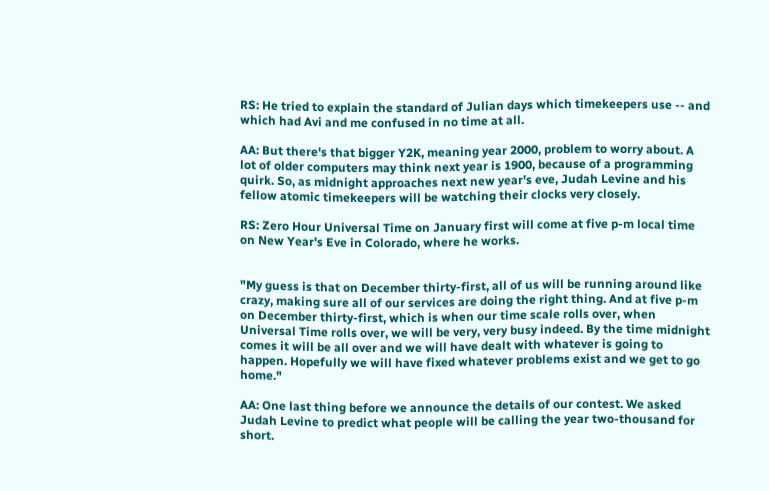RS: He tried to explain the standard of Julian days which timekeepers use -- and which had Avi and me confused in no time at all.

AA: But there's that bigger Y2K, meaning year 2000, problem to worry about. A lot of older computers may think next year is 1900, because of a programming quirk. So, as midnight approaches next new year's eve, Judah Levine and his fellow atomic timekeepers will be watching their clocks very closely.

RS: Zero Hour Universal Time on January first will come at five p-m local time on New Year's Eve in Colorado, where he works.


"My guess is that on December thirty-first, all of us will be running around like crazy, making sure all of our services are doing the right thing. And at five p-m on December thirty-first, which is when our time scale rolls over, when Universal Time rolls over, we will be very, very busy indeed. By the time midnight comes it will be all over and we will have dealt with whatever is going to happen. Hopefully we will have fixed whatever problems exist and we get to go home."

AA: One last thing before we announce the details of our contest. We asked Judah Levine to predict what people will be calling the year two-thousand for short.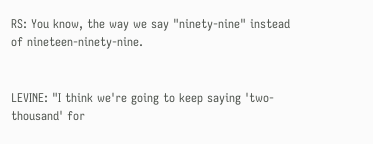RS: You know, the way we say "ninety-nine" instead of nineteen-ninety-nine.


LEVINE: "I think we're going to keep saying 'two-thousand' for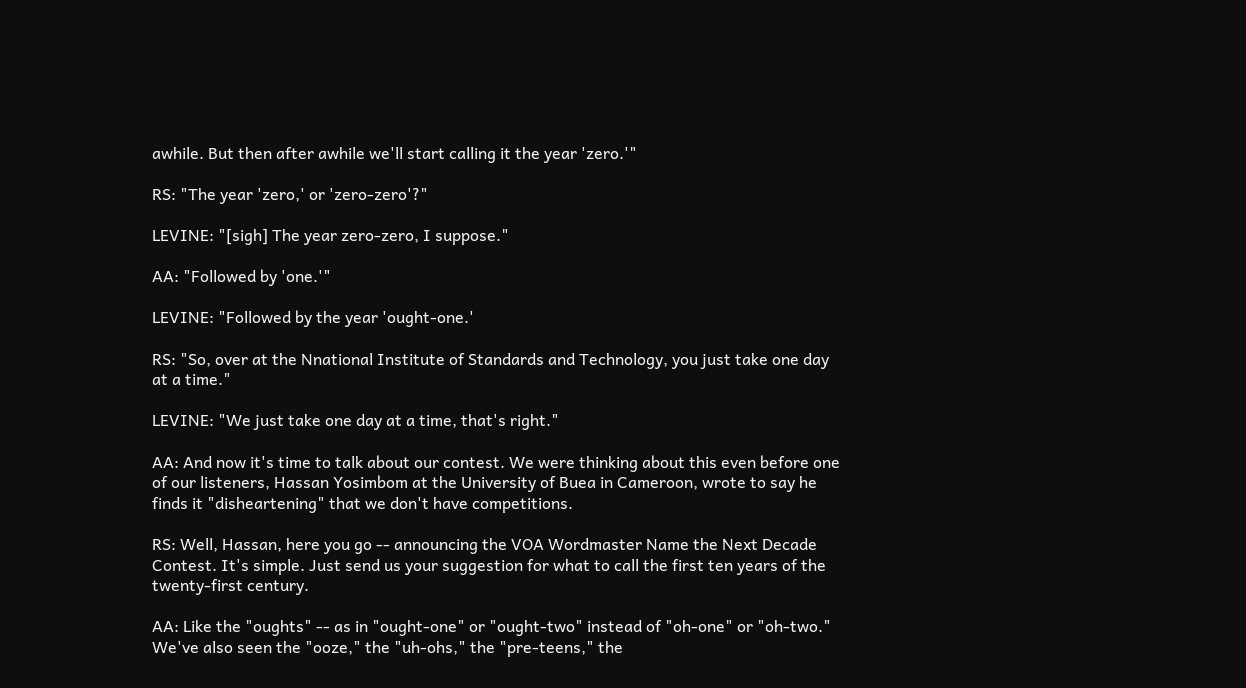awhile. But then after awhile we'll start calling it the year 'zero.'"

RS: "The year 'zero,' or 'zero-zero'?"

LEVINE: "[sigh] The year zero-zero, I suppose."

AA: "Followed by 'one.'"

LEVINE: "Followed by the year 'ought-one.'

RS: "So, over at the Nnational Institute of Standards and Technology, you just take one day at a time."

LEVINE: "We just take one day at a time, that's right."

AA: And now it's time to talk about our contest. We were thinking about this even before one of our listeners, Hassan Yosimbom at the University of Buea in Cameroon, wrote to say he finds it "disheartening" that we don't have competitions.

RS: Well, Hassan, here you go -- announcing the VOA Wordmaster Name the Next Decade Contest. It's simple. Just send us your suggestion for what to call the first ten years of the twenty-first century.

AA: Like the "oughts" -- as in "ought-one" or "ought-two" instead of "oh-one" or "oh-two." We've also seen the "ooze," the "uh-ohs," the "pre-teens," the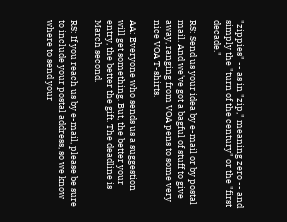"zippies" -- as in "zip," meaning zero -- and simply the "turn of the century" or the "first decade."

RS: Send us your idea by e-mail or by postal mail. And we've got a bagful of stuff to give away, ranging from VOA pens to some very nice VOA T-shirts.

AA: Everyone who sends us a suggestion will get something. But, the better your entry, the better the gift. The deadline is March second.

RS: If you reach us by e-mail, please be sure to include your postal address, so we know where to send your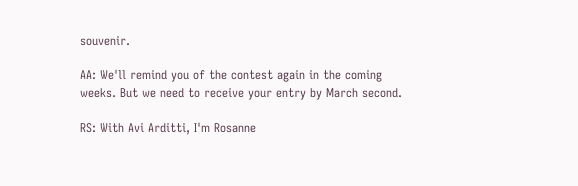souvenir.

AA: We'll remind you of the contest again in the coming weeks. But we need to receive your entry by March second.

RS: With Avi Arditti, I'm Rosanne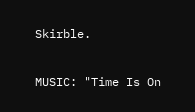Skirble.

MUSIC: "Time Is On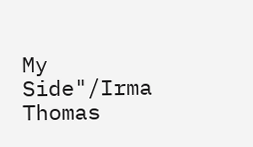My Side"/Irma Thomas